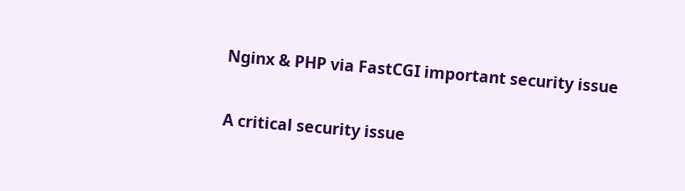Nginx & PHP via FastCGI important security issue

A critical security issue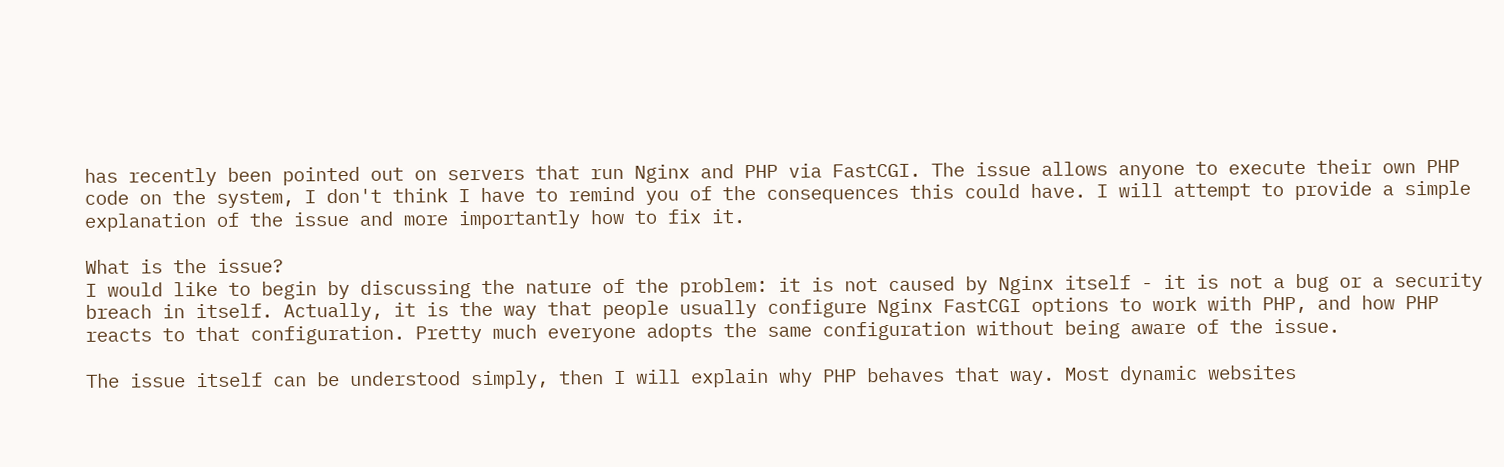has recently been pointed out on servers that run Nginx and PHP via FastCGI. The issue allows anyone to execute their own PHP code on the system, I don't think I have to remind you of the consequences this could have. I will attempt to provide a simple explanation of the issue and more importantly how to fix it.

What is the issue?
I would like to begin by discussing the nature of the problem: it is not caused by Nginx itself - it is not a bug or a security breach in itself. Actually, it is the way that people usually configure Nginx FastCGI options to work with PHP, and how PHP reacts to that configuration. Pretty much everyone adopts the same configuration without being aware of the issue.

The issue itself can be understood simply, then I will explain why PHP behaves that way. Most dynamic websites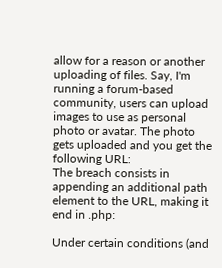allow for a reason or another uploading of files. Say, I'm running a forum-based community, users can upload images to use as personal photo or avatar. The photo gets uploaded and you get the following URL:
The breach consists in appending an additional path element to the URL, making it end in .php:

Under certain conditions (and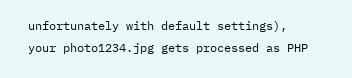unfortunately with default settings), your photo1234.jpg gets processed as PHP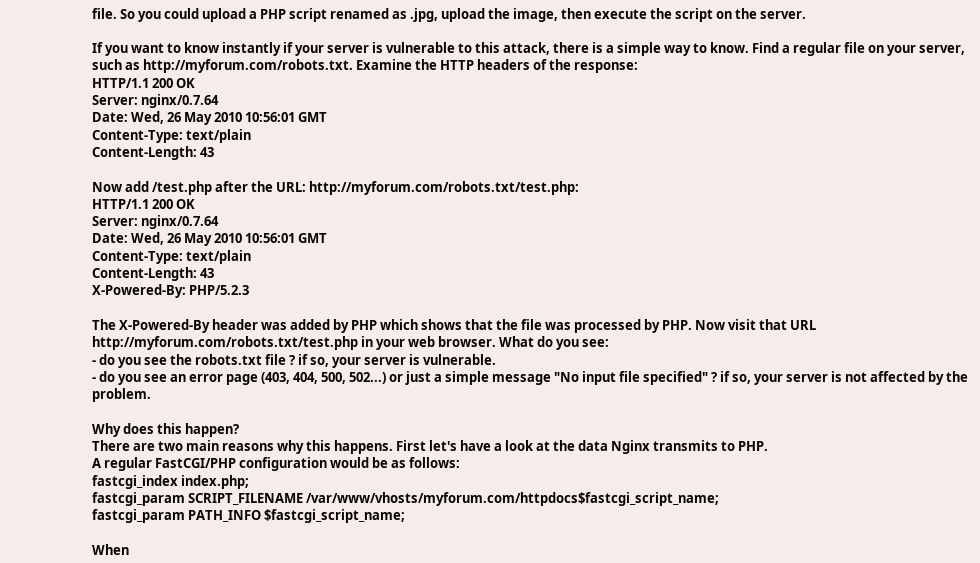file. So you could upload a PHP script renamed as .jpg, upload the image, then execute the script on the server.

If you want to know instantly if your server is vulnerable to this attack, there is a simple way to know. Find a regular file on your server, such as http://myforum.com/robots.txt. Examine the HTTP headers of the response:
HTTP/1.1 200 OK
Server: nginx/0.7.64
Date: Wed, 26 May 2010 10:56:01 GMT
Content-Type: text/plain
Content-Length: 43

Now add /test.php after the URL: http://myforum.com/robots.txt/test.php:
HTTP/1.1 200 OK
Server: nginx/0.7.64
Date: Wed, 26 May 2010 10:56:01 GMT
Content-Type: text/plain
Content-Length: 43
X-Powered-By: PHP/5.2.3

The X-Powered-By header was added by PHP which shows that the file was processed by PHP. Now visit that URL http://myforum.com/robots.txt/test.php in your web browser. What do you see:
- do you see the robots.txt file ? if so, your server is vulnerable.
- do you see an error page (403, 404, 500, 502...) or just a simple message "No input file specified" ? if so, your server is not affected by the problem.

Why does this happen?
There are two main reasons why this happens. First let's have a look at the data Nginx transmits to PHP.
A regular FastCGI/PHP configuration would be as follows:
fastcgi_index index.php;
fastcgi_param SCRIPT_FILENAME /var/www/vhosts/myforum.com/httpdocs$fastcgi_script_name;
fastcgi_param PATH_INFO $fastcgi_script_name;

When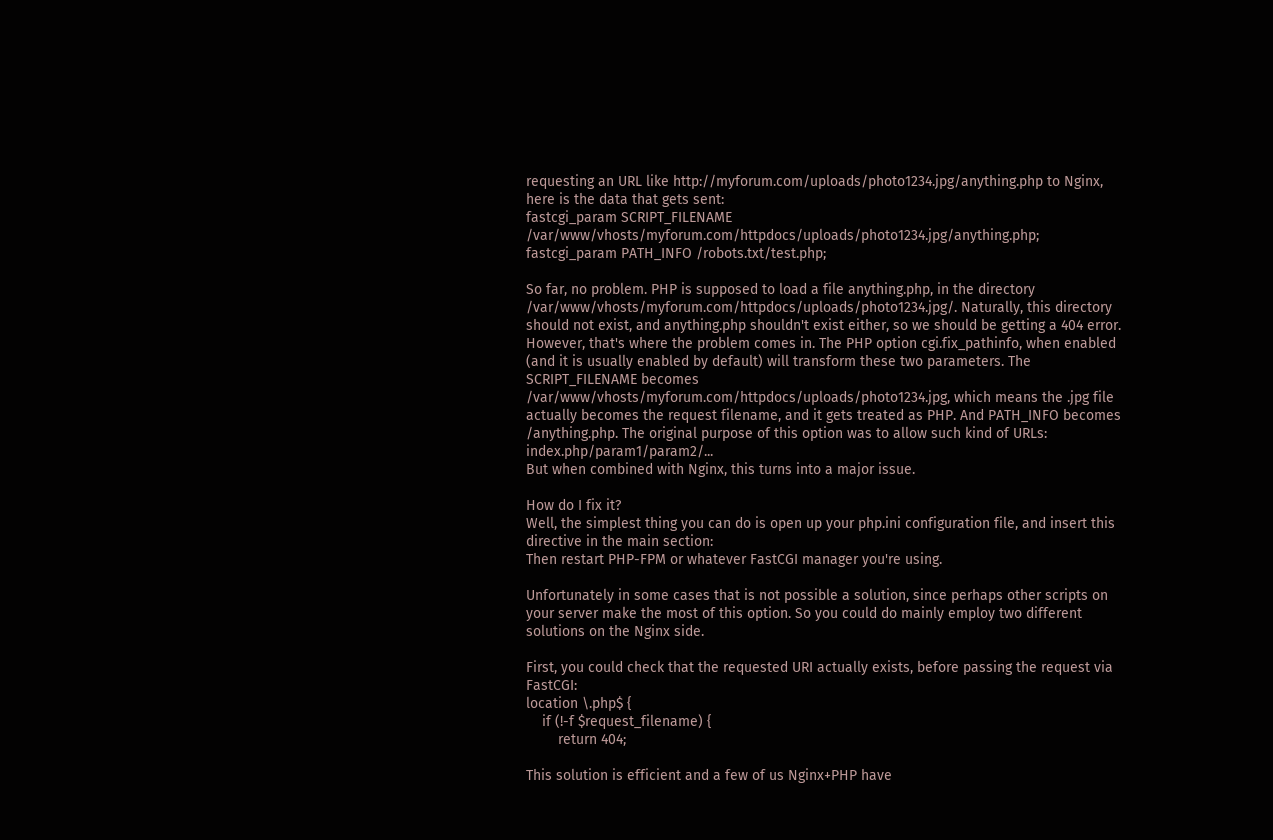requesting an URL like http://myforum.com/uploads/photo1234.jpg/anything.php to Nginx, here is the data that gets sent:
fastcgi_param SCRIPT_FILENAME /var/www/vhosts/myforum.com/httpdocs/uploads/photo1234.jpg/anything.php;
fastcgi_param PATH_INFO /robots.txt/test.php;

So far, no problem. PHP is supposed to load a file anything.php, in the directory /var/www/vhosts/myforum.com/httpdocs/uploads/photo1234.jpg/. Naturally, this directory should not exist, and anything.php shouldn't exist either, so we should be getting a 404 error.
However, that's where the problem comes in. The PHP option cgi.fix_pathinfo, when enabled (and it is usually enabled by default) will transform these two parameters. The SCRIPT_FILENAME becomes /var/www/vhosts/myforum.com/httpdocs/uploads/photo1234.jpg, which means the .jpg file actually becomes the request filename, and it gets treated as PHP. And PATH_INFO becomes /anything.php. The original purpose of this option was to allow such kind of URLs: index.php/param1/param2/...
But when combined with Nginx, this turns into a major issue.

How do I fix it?
Well, the simplest thing you can do is open up your php.ini configuration file, and insert this directive in the main section:
Then restart PHP-FPM or whatever FastCGI manager you're using.

Unfortunately in some cases that is not possible a solution, since perhaps other scripts on your server make the most of this option. So you could do mainly employ two different solutions on the Nginx side.

First, you could check that the requested URI actually exists, before passing the request via FastCGI:
location \.php$ {
    if (!-f $request_filename) {
        return 404;

This solution is efficient and a few of us Nginx+PHP have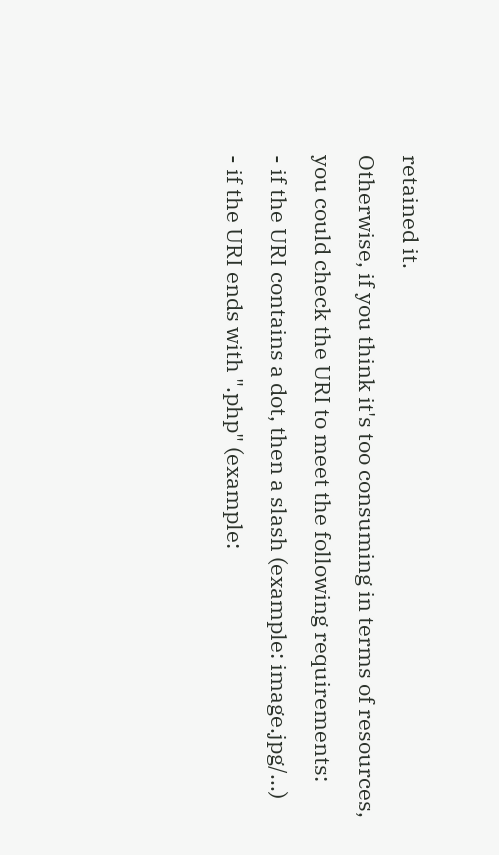retained it.
Otherwise, if you think it's too consuming in terms of resources, you could check the URI to meet the following requirements:
- if the URI contains a dot, then a slash (example: image.jpg/...)
- if the URI ends with ".php" (example: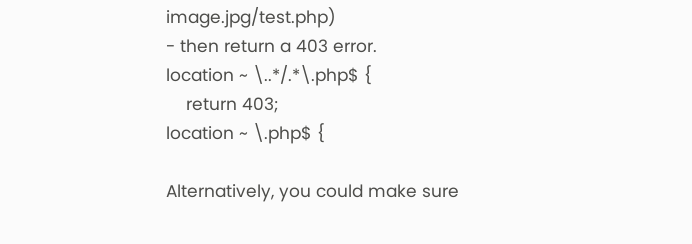image.jpg/test.php)
- then return a 403 error.
location ~ \..*/.*\.php$ {
    return 403;
location ~ \.php$ {

Alternatively, you could make sure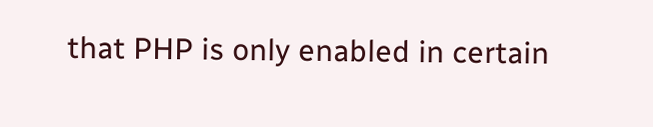that PHP is only enabled in certain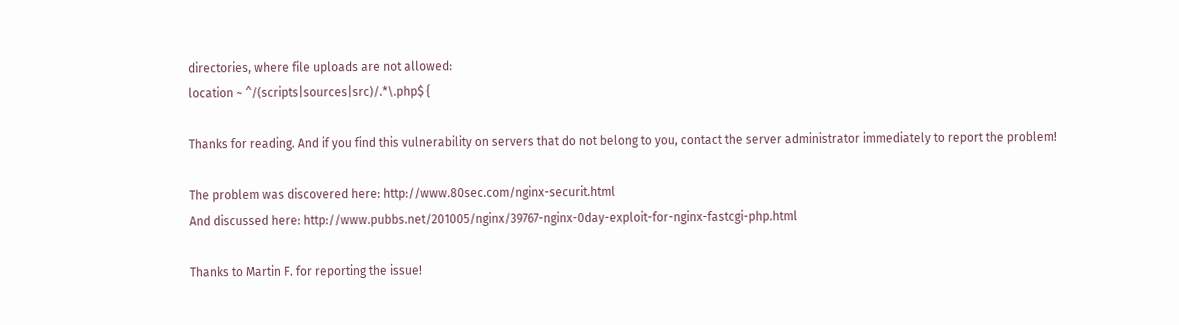directories, where file uploads are not allowed:
location ~ ^/(scripts|sources|src)/.*\.php$ {

Thanks for reading. And if you find this vulnerability on servers that do not belong to you, contact the server administrator immediately to report the problem!

The problem was discovered here: http://www.80sec.com/nginx-securit.html
And discussed here: http://www.pubbs.net/201005/nginx/39767-nginx-0day-exploit-for-nginx-fastcgi-php.html

Thanks to Martin F. for reporting the issue!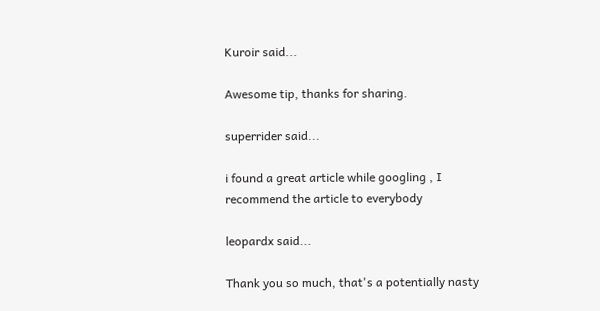Kuroir said...

Awesome tip, thanks for sharing.

superrider said...

i found a great article while googling , I recommend the article to everybody

leopardx said...

Thank you so much, that's a potentially nasty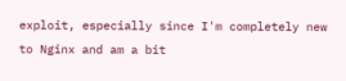exploit, especially since I'm completely new to Nginx and am a bit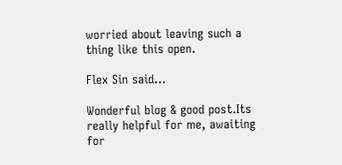worried about leaving such a thing like this open.

Flex Sin said...

Wonderful blog & good post.Its really helpful for me, awaiting for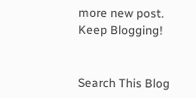more new post. Keep Blogging!


Search This Blog